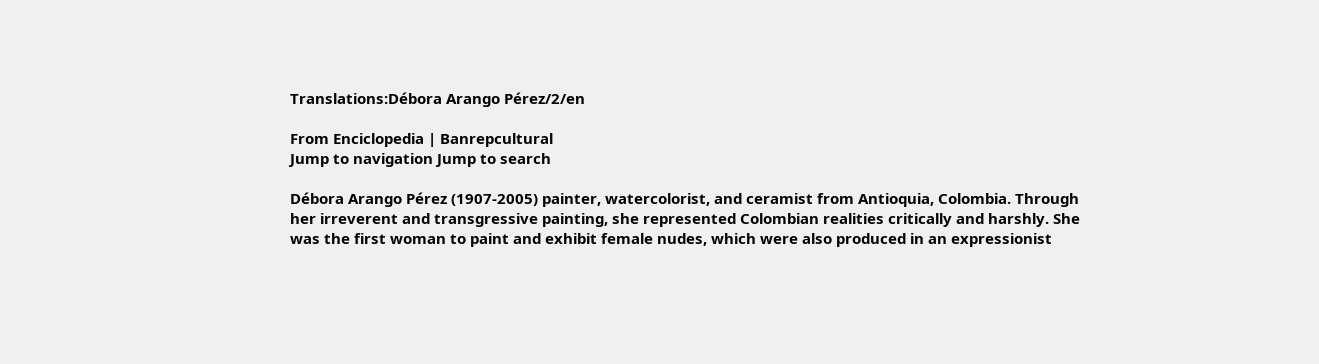Translations:Débora Arango Pérez/2/en

From Enciclopedia | Banrepcultural
Jump to navigation Jump to search

Débora Arango Pérez (1907-2005) painter, watercolorist, and ceramist from Antioquia, Colombia. Through her irreverent and transgressive painting, she represented Colombian realities critically and harshly. She was the first woman to paint and exhibit female nudes, which were also produced in an expressionist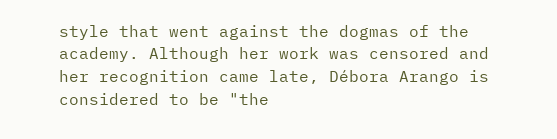style that went against the dogmas of the academy. Although her work was censored and her recognition came late, Débora Arango is considered to be "the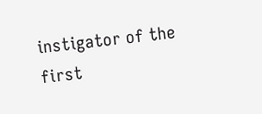instigator of the first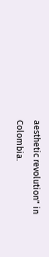aesthetic revolution" in Colombia.